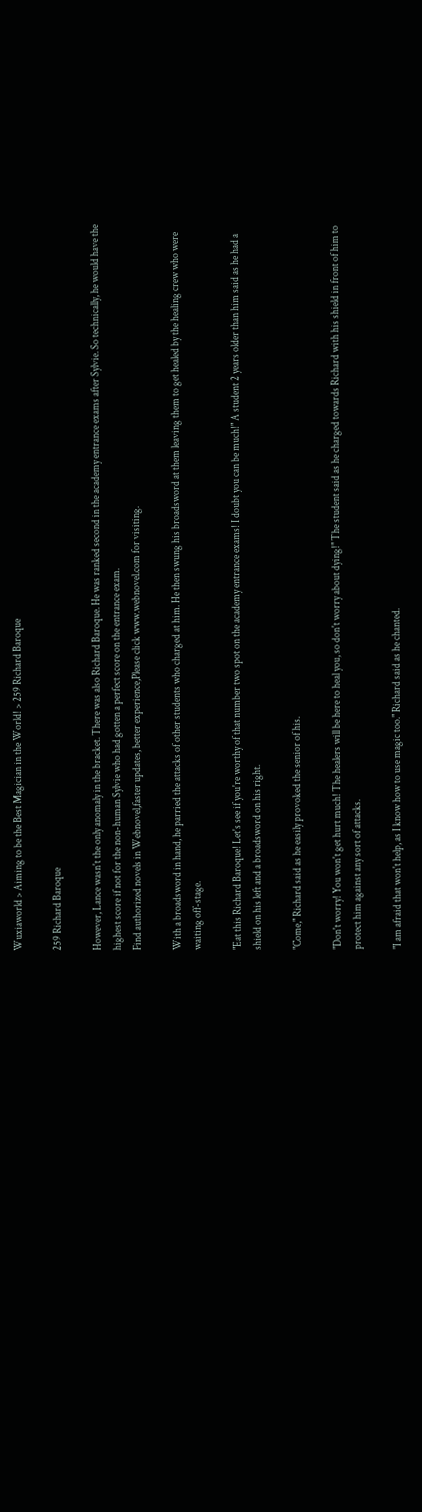Wuxiaworld > Aiming to be the Best Magician in the World! > 259 Richard Baroque

259 Richard Baroque

However, Lance wasn't the only anomaly in the bracket. There was also Richard Baroque. He was ranked second in the academy entrance exams after Sylvie. So technically, he would have the highest score if not for the non-human Sylvie who had gotten a perfect score on the entrance exam.
Find authorized novels in Webnovel,faster updates, better experience,Please click www.webnovel.com for visiting.

With a broadsword in hand, he parried the attacks of other students who charged at him. He then swung his broadsword at them leaving them to get healed by the healing crew who were waiting off-stage.

"Eat this Richard Baroque! Let's see if you're worthy of that number two spot on the academy entrance exams! I doubt you can be much!" A student 2 years older than him said as he had a shield on his left and a broadsword on his right.

"Come," Richard said as he easily provoked the senior of his.

"Don't worry! You won't get hurt much! The healers will be here to heal you, so don't worry about dying!" The student said as he charged towards Richard with his shield in front of him to protect him against any sort of attacks.

"I am afraid that won't help, as I know how to use magic too." Richard said as he chanted.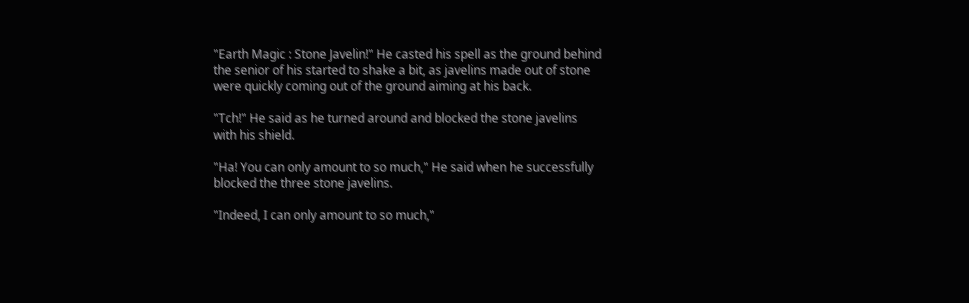"Earth Magic : Stone Javelin!" He casted his spell as the ground behind the senior of his started to shake a bit, as javelins made out of stone were quickly coming out of the ground aiming at his back.

"Tch!" He said as he turned around and blocked the stone javelins with his shield.

"Ha! You can only amount to so much," He said when he successfully blocked the three stone javelins.

"Indeed, I can only amount to so much,"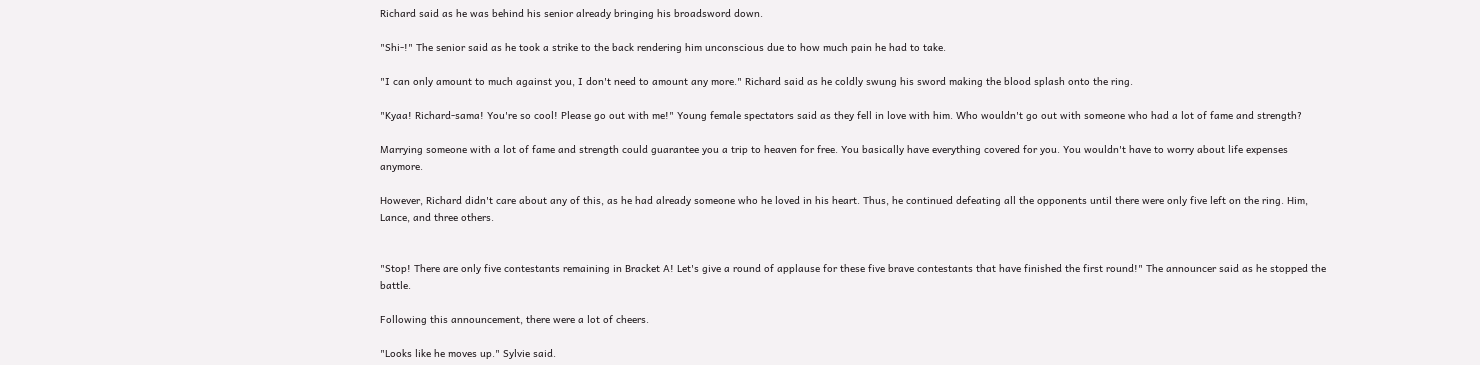Richard said as he was behind his senior already bringing his broadsword down.

"Shi-!" The senior said as he took a strike to the back rendering him unconscious due to how much pain he had to take.

"I can only amount to much against you, I don't need to amount any more." Richard said as he coldly swung his sword making the blood splash onto the ring.

"Kyaa! Richard-sama! You're so cool! Please go out with me!" Young female spectators said as they fell in love with him. Who wouldn't go out with someone who had a lot of fame and strength?

Marrying someone with a lot of fame and strength could guarantee you a trip to heaven for free. You basically have everything covered for you. You wouldn't have to worry about life expenses anymore.

However, Richard didn't care about any of this, as he had already someone who he loved in his heart. Thus, he continued defeating all the opponents until there were only five left on the ring. Him, Lance, and three others.


"Stop! There are only five contestants remaining in Bracket A! Let's give a round of applause for these five brave contestants that have finished the first round!" The announcer said as he stopped the battle.

Following this announcement, there were a lot of cheers.

"Looks like he moves up." Sylvie said.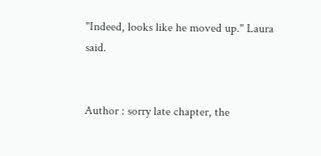"Indeed, looks like he moved up." Laura said.


Author : sorry late chapter, the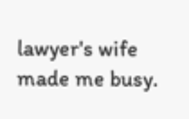lawyer's wife made me busy.